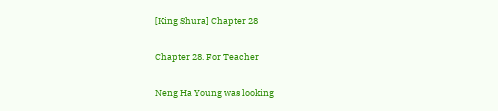[King Shura] Chapter 28

Chapter 28. For Teacher

Neng Ha Young was looking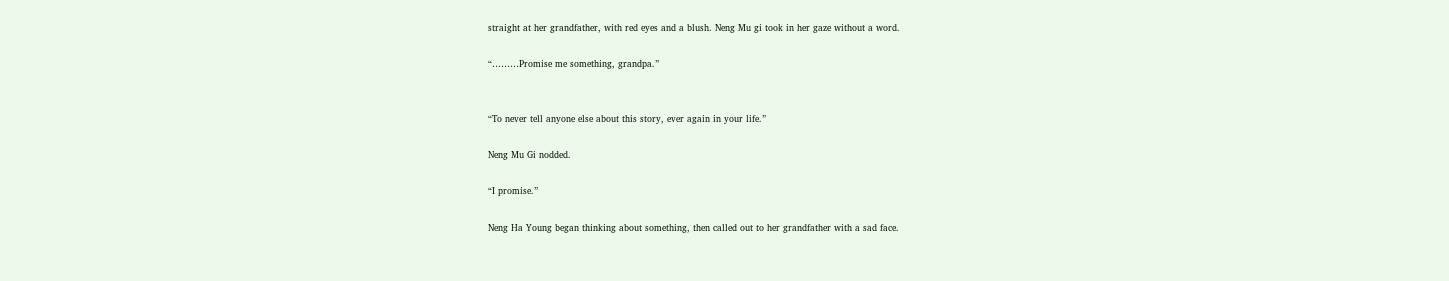straight at her grandfather, with red eyes and a blush. Neng Mu gi took in her gaze without a word.

“………Promise me something, grandpa.”


“To never tell anyone else about this story, ever again in your life.”

Neng Mu Gi nodded.

“I promise.”

Neng Ha Young began thinking about something, then called out to her grandfather with a sad face.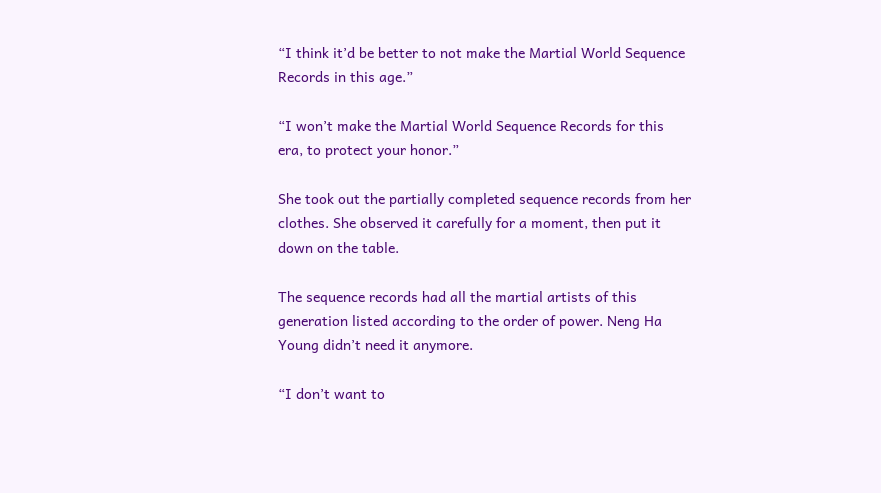“I think it’d be better to not make the Martial World Sequence Records in this age.”

“I won’t make the Martial World Sequence Records for this era, to protect your honor.”

She took out the partially completed sequence records from her clothes. She observed it carefully for a moment, then put it down on the table.

The sequence records had all the martial artists of this generation listed according to the order of power. Neng Ha Young didn’t need it anymore.

“I don’t want to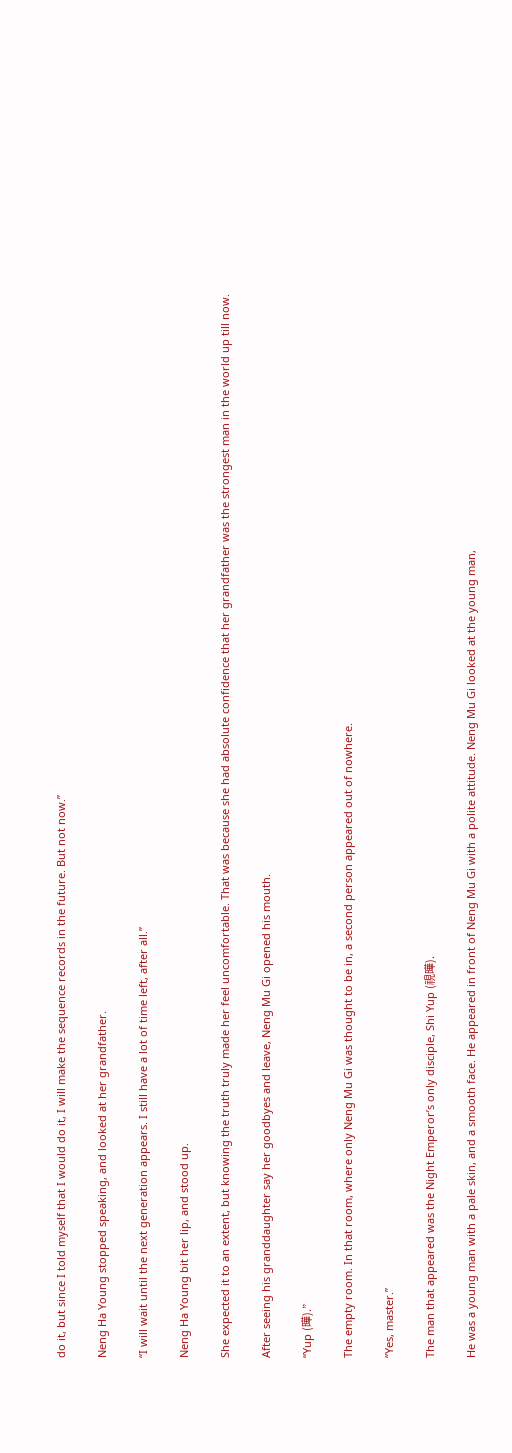do it, but since I told myself that I would do it, I will make the sequence records in the future. But not now.”

Neng Ha Young stopped speaking, and looked at her grandfather.

“I will wait until the next generation appears. I still have a lot of time left, after all.”

Neng Ha Young bit her lip, and stood up.

She expected it to an extent, but knowing the truth truly made her feel uncomfortable. That was because she had absolute confidence that her grandfather was the strongest man in the world up till now.

After seeing his granddaughter say her goodbyes and leave, Neng Mu Gi opened his mouth.

“Yup (曄).”

The empty room. In that room, where only Neng Mu Gi was thought to be in, a second person appeared out of nowhere.

“Yes, master.”

The man that appeared was the Night Emperor’s only disciple, Shi Yup (視曄).

He was a young man with a pale skin, and a smooth face. He appeared in front of Neng Mu Gi with a polite attitude. Neng Mu Gi looked at the young man,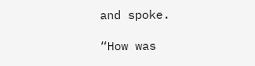and spoke.

“How was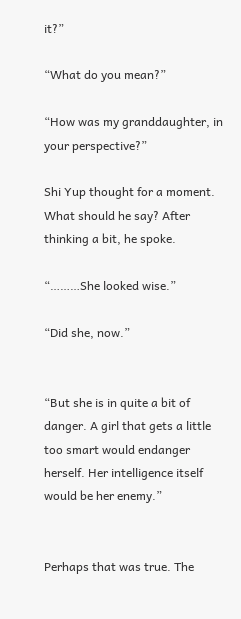it?”

“What do you mean?”

“How was my granddaughter, in your perspective?”

Shi Yup thought for a moment. What should he say? After thinking a bit, he spoke.

“………She looked wise.”

“Did she, now.”


“But she is in quite a bit of danger. A girl that gets a little too smart would endanger herself. Her intelligence itself would be her enemy.”


Perhaps that was true. The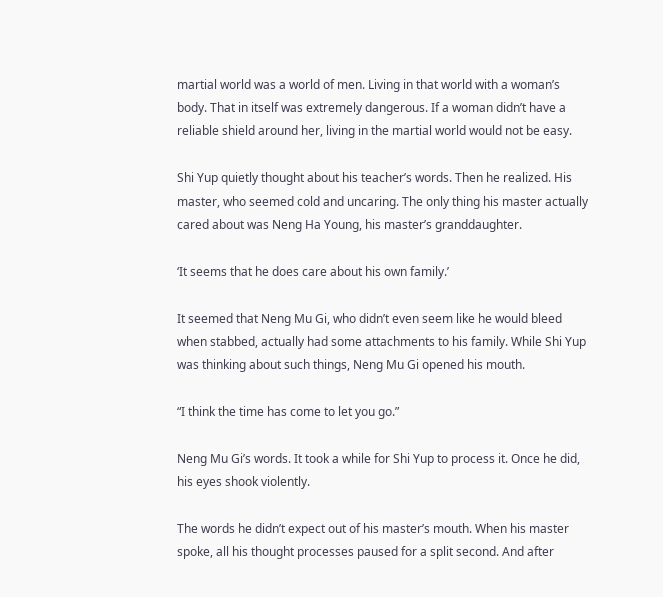martial world was a world of men. Living in that world with a woman’s body. That in itself was extremely dangerous. If a woman didn’t have a reliable shield around her, living in the martial world would not be easy.

Shi Yup quietly thought about his teacher’s words. Then he realized. His master, who seemed cold and uncaring. The only thing his master actually cared about was Neng Ha Young, his master’s granddaughter.

‘It seems that he does care about his own family.’

It seemed that Neng Mu Gi, who didn’t even seem like he would bleed when stabbed, actually had some attachments to his family. While Shi Yup was thinking about such things, Neng Mu Gi opened his mouth.

“I think the time has come to let you go.”

Neng Mu Gi’s words. It took a while for Shi Yup to process it. Once he did, his eyes shook violently.

The words he didn’t expect out of his master’s mouth. When his master spoke, all his thought processes paused for a split second. And after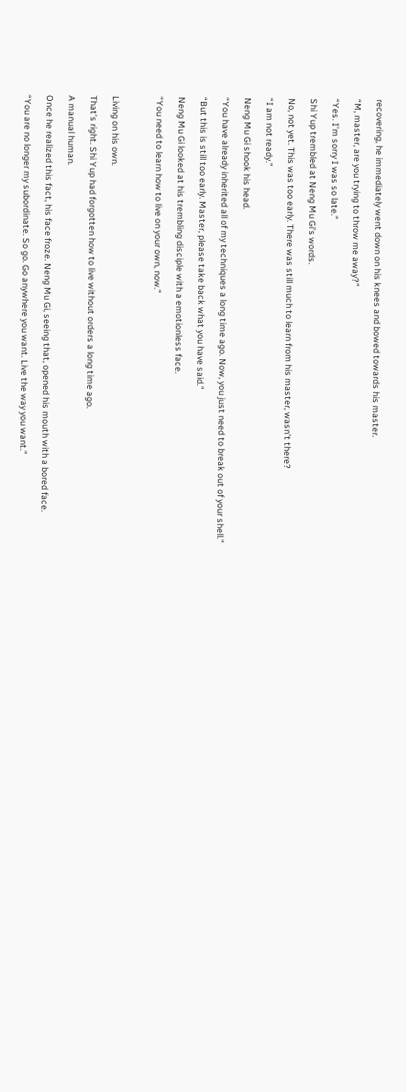recovering, he immediately went down on his knees and bowed towards his master.

“M, master, are you trying to throw me away?”

“Yes. I’m sorry I was so late.”

Shi Yup trembled at Neng Mu Gi’s words.

No, not yet. This was too early. There was still much to learn from his master, wasn’t there?

“I am not ready.”

Neng Mu Gi shook his head.

“You have already inherited all of my techniques a long time ago. Now, you just need to break out of your shell.”

“But this is still too early. Master, please take back what you have said.”

Neng Mu Gi looked at his trembling disciple with a emotionless face.

“You need to learn how to live on your own, now.”



Living on his own.

That’s right. Shi Yup had forgotten how to live without orders a long time ago.

A manual human.

Once he realized this fact, his face froze. Neng Mu Gi, seeing that, opened his mouth with a bored face.

“You are no longer my subordinate. So go. Go anywhere you want. Live the way you want.”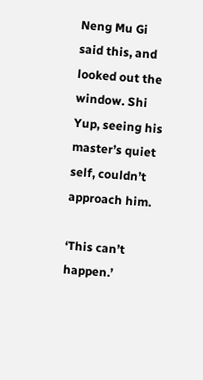Neng Mu Gi said this, and looked out the window. Shi Yup, seeing his master’s quiet self, couldn’t approach him.

‘This can’t happen.’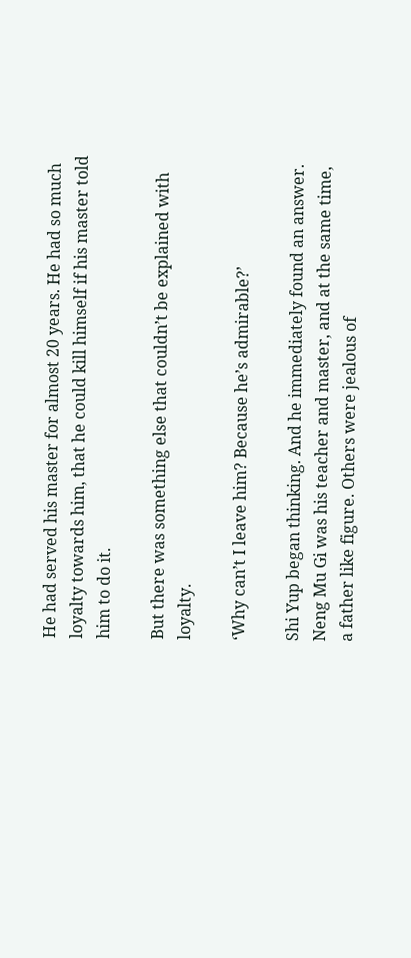He had served his master for almost 20 years. He had so much loyalty towards him, that he could kill himself if his master told him to do it.

But there was something else that couldn’t be explained with loyalty.

‘Why can’t I leave him? Because he’s admirable?’

Shi Yup began thinking. And he immediately found an answer. Neng Mu Gi was his teacher and master, and at the same time, a father like figure. Others were jealous of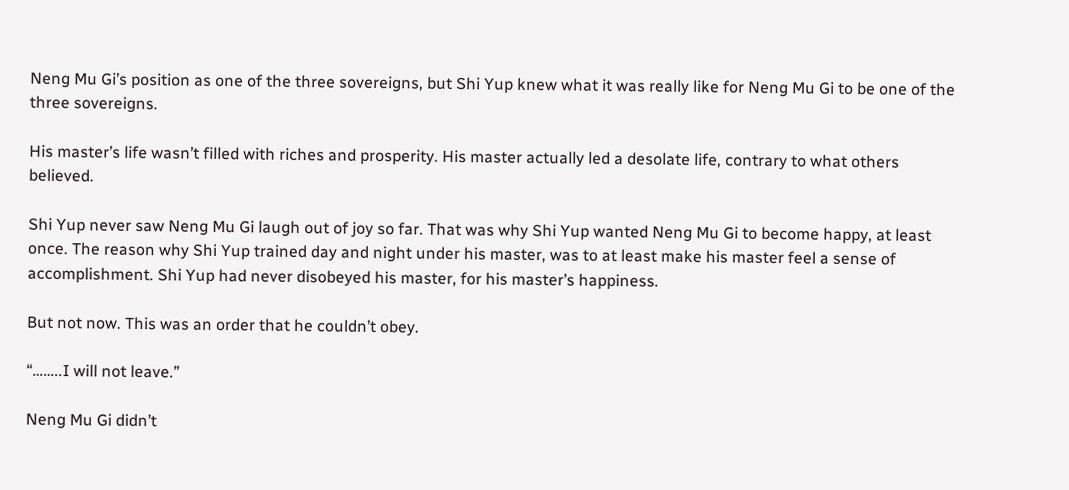Neng Mu Gi’s position as one of the three sovereigns, but Shi Yup knew what it was really like for Neng Mu Gi to be one of the three sovereigns.

His master’s life wasn’t filled with riches and prosperity. His master actually led a desolate life, contrary to what others believed.

Shi Yup never saw Neng Mu Gi laugh out of joy so far. That was why Shi Yup wanted Neng Mu Gi to become happy, at least once. The reason why Shi Yup trained day and night under his master, was to at least make his master feel a sense of accomplishment. Shi Yup had never disobeyed his master, for his master’s happiness.

But not now. This was an order that he couldn’t obey.

“……..I will not leave.”

Neng Mu Gi didn’t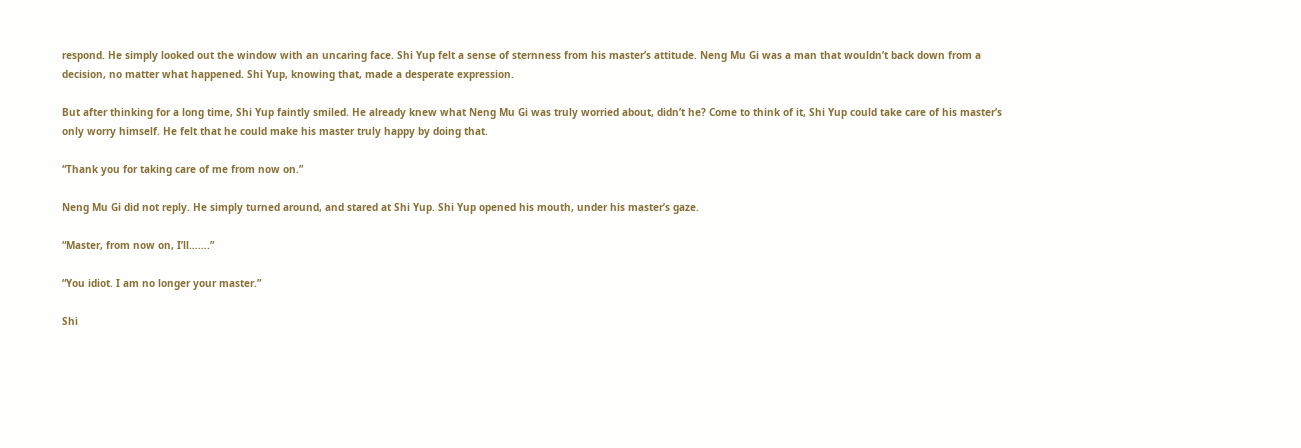respond. He simply looked out the window with an uncaring face. Shi Yup felt a sense of sternness from his master’s attitude. Neng Mu Gi was a man that wouldn’t back down from a decision, no matter what happened. Shi Yup, knowing that, made a desperate expression.

But after thinking for a long time, Shi Yup faintly smiled. He already knew what Neng Mu Gi was truly worried about, didn’t he? Come to think of it, Shi Yup could take care of his master’s only worry himself. He felt that he could make his master truly happy by doing that.

“Thank you for taking care of me from now on.”

Neng Mu Gi did not reply. He simply turned around, and stared at Shi Yup. Shi Yup opened his mouth, under his master’s gaze.

“Master, from now on, I’ll…….”

“You idiot. I am no longer your master.”

Shi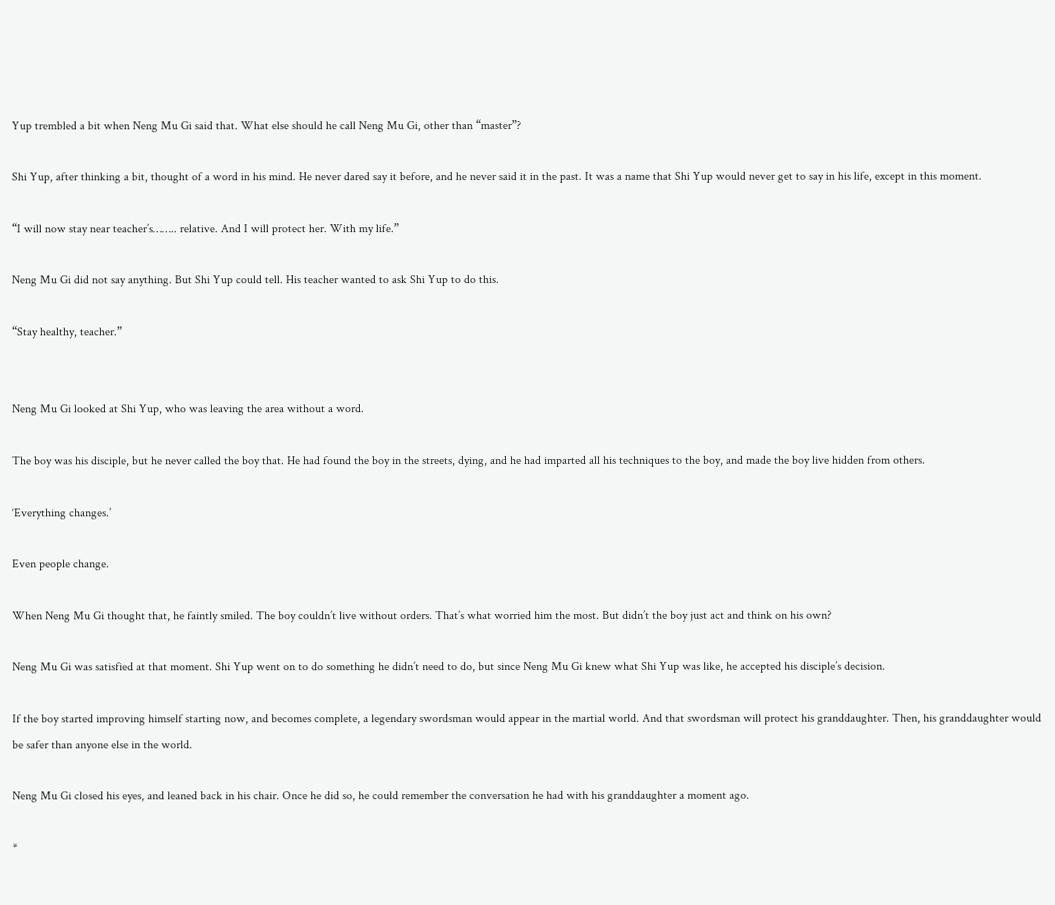Yup trembled a bit when Neng Mu Gi said that. What else should he call Neng Mu Gi, other than “master”?

Shi Yup, after thinking a bit, thought of a word in his mind. He never dared say it before, and he never said it in the past. It was a name that Shi Yup would never get to say in his life, except in this moment.

“I will now stay near teacher’s…….. relative. And I will protect her. With my life.”

Neng Mu Gi did not say anything. But Shi Yup could tell. His teacher wanted to ask Shi Yup to do this.

“Stay healthy, teacher.”


Neng Mu Gi looked at Shi Yup, who was leaving the area without a word.

The boy was his disciple, but he never called the boy that. He had found the boy in the streets, dying, and he had imparted all his techniques to the boy, and made the boy live hidden from others.

‘Everything changes.’

Even people change.

When Neng Mu Gi thought that, he faintly smiled. The boy couldn’t live without orders. That’s what worried him the most. But didn’t the boy just act and think on his own?

Neng Mu Gi was satisfied at that moment. Shi Yup went on to do something he didn’t need to do, but since Neng Mu Gi knew what Shi Yup was like, he accepted his disciple’s decision.

If the boy started improving himself starting now, and becomes complete, a legendary swordsman would appear in the martial world. And that swordsman will protect his granddaughter. Then, his granddaughter would be safer than anyone else in the world.

Neng Mu Gi closed his eyes, and leaned back in his chair. Once he did so, he could remember the conversation he had with his granddaughter a moment ago.

*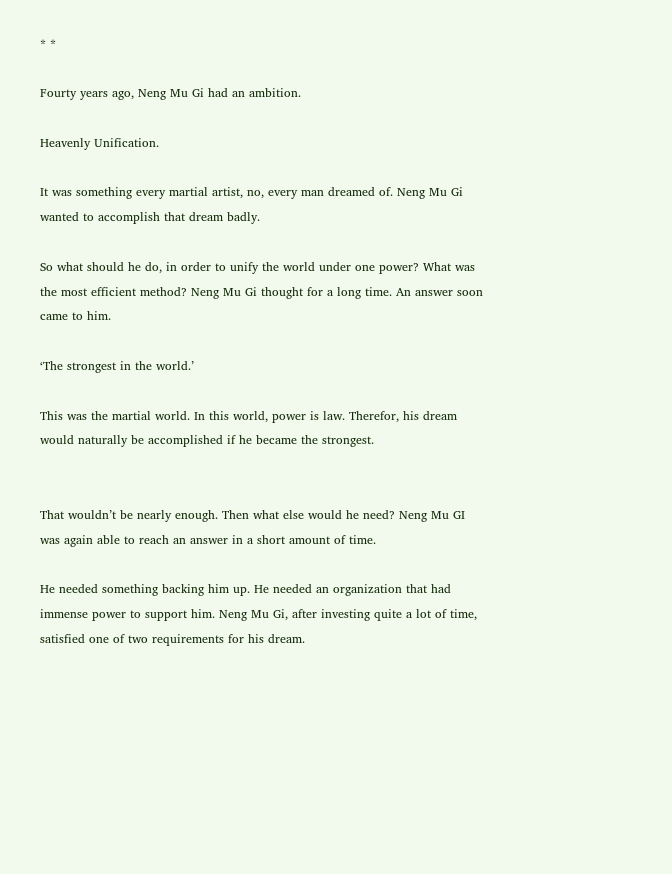* *

Fourty years ago, Neng Mu Gi had an ambition.

Heavenly Unification.

It was something every martial artist, no, every man dreamed of. Neng Mu Gi wanted to accomplish that dream badly.

So what should he do, in order to unify the world under one power? What was the most efficient method? Neng Mu Gi thought for a long time. An answer soon came to him.

‘The strongest in the world.’

This was the martial world. In this world, power is law. Therefor, his dream would naturally be accomplished if he became the strongest.


That wouldn’t be nearly enough. Then what else would he need? Neng Mu GI was again able to reach an answer in a short amount of time.

He needed something backing him up. He needed an organization that had immense power to support him. Neng Mu Gi, after investing quite a lot of time, satisfied one of two requirements for his dream.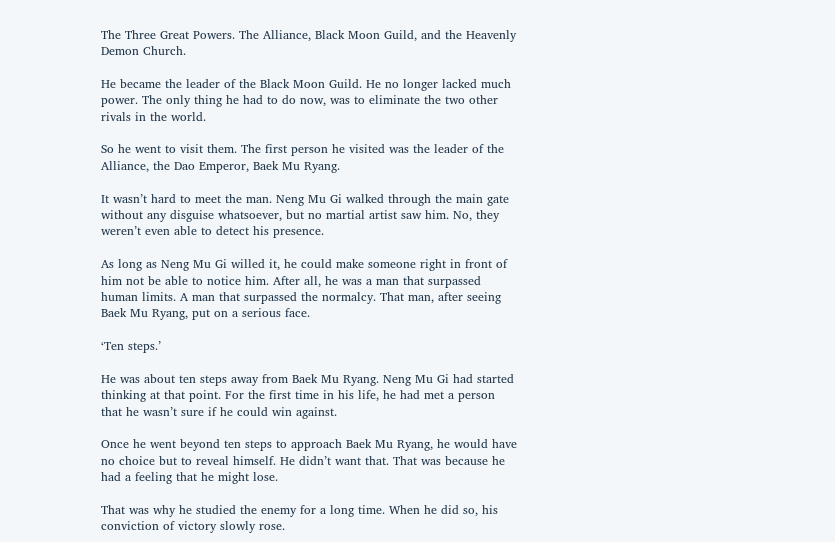The Three Great Powers. The Alliance, Black Moon Guild, and the Heavenly Demon Church.

He became the leader of the Black Moon Guild. He no longer lacked much power. The only thing he had to do now, was to eliminate the two other rivals in the world.

So he went to visit them. The first person he visited was the leader of the Alliance, the Dao Emperor, Baek Mu Ryang.

It wasn’t hard to meet the man. Neng Mu Gi walked through the main gate without any disguise whatsoever, but no martial artist saw him. No, they weren’t even able to detect his presence.

As long as Neng Mu Gi willed it, he could make someone right in front of him not be able to notice him. After all, he was a man that surpassed human limits. A man that surpassed the normalcy. That man, after seeing Baek Mu Ryang, put on a serious face.

‘Ten steps.’

He was about ten steps away from Baek Mu Ryang. Neng Mu Gi had started thinking at that point. For the first time in his life, he had met a person that he wasn’t sure if he could win against.

Once he went beyond ten steps to approach Baek Mu Ryang, he would have no choice but to reveal himself. He didn’t want that. That was because he had a feeling that he might lose.

That was why he studied the enemy for a long time. When he did so, his conviction of victory slowly rose.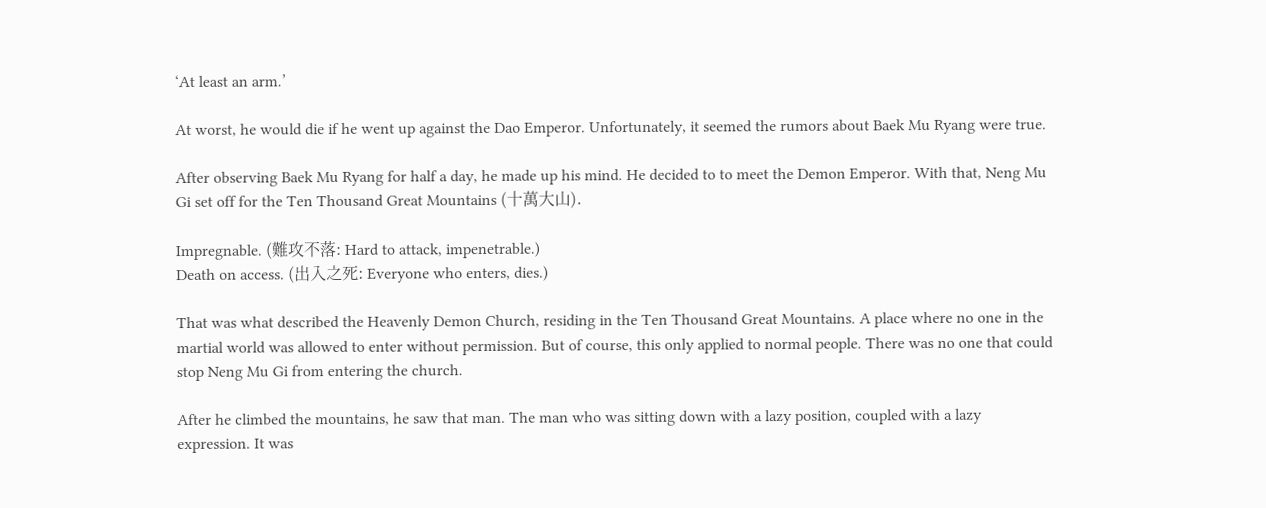‘At least an arm.’

At worst, he would die if he went up against the Dao Emperor. Unfortunately, it seemed the rumors about Baek Mu Ryang were true.

After observing Baek Mu Ryang for half a day, he made up his mind. He decided to to meet the Demon Emperor. With that, Neng Mu Gi set off for the Ten Thousand Great Mountains (十萬大山).

Impregnable. (難攻不落: Hard to attack, impenetrable.)
Death on access. (出入之死: Everyone who enters, dies.)

That was what described the Heavenly Demon Church, residing in the Ten Thousand Great Mountains. A place where no one in the martial world was allowed to enter without permission. But of course, this only applied to normal people. There was no one that could stop Neng Mu Gi from entering the church.

After he climbed the mountains, he saw that man. The man who was sitting down with a lazy position, coupled with a lazy expression. It was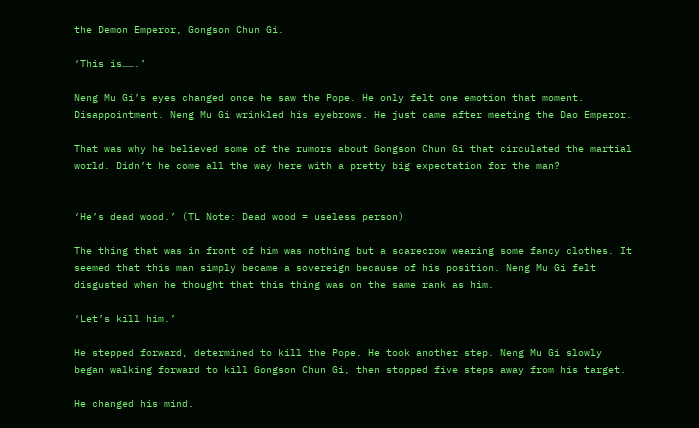the Demon Emperor, Gongson Chun Gi.

‘This is…….’

Neng Mu Gi’s eyes changed once he saw the Pope. He only felt one emotion that moment. Disappointment. Neng Mu Gi wrinkled his eyebrows. He just came after meeting the Dao Emperor.

That was why he believed some of the rumors about Gongson Chun Gi that circulated the martial world. Didn’t he come all the way here with a pretty big expectation for the man?


‘He’s dead wood.’ (TL Note: Dead wood = useless person)

The thing that was in front of him was nothing but a scarecrow wearing some fancy clothes. It seemed that this man simply became a sovereign because of his position. Neng Mu Gi felt disgusted when he thought that this thing was on the same rank as him.

‘Let’s kill him.’

He stepped forward, determined to kill the Pope. He took another step. Neng Mu Gi slowly began walking forward to kill Gongson Chun Gi, then stopped five steps away from his target.

He changed his mind.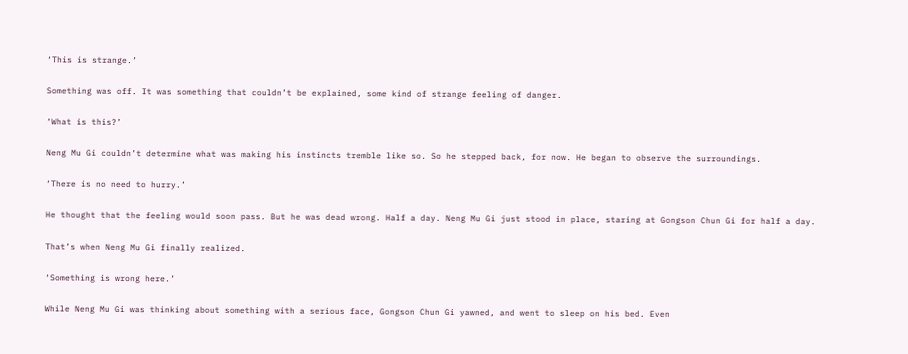‘This is strange.’

Something was off. It was something that couldn’t be explained, some kind of strange feeling of danger.

‘What is this?’

Neng Mu Gi couldn’t determine what was making his instincts tremble like so. So he stepped back, for now. He began to observe the surroundings.

‘There is no need to hurry.’

He thought that the feeling would soon pass. But he was dead wrong. Half a day. Neng Mu Gi just stood in place, staring at Gongson Chun Gi for half a day.

That’s when Neng Mu Gi finally realized.

‘Something is wrong here.’

While Neng Mu Gi was thinking about something with a serious face, Gongson Chun Gi yawned, and went to sleep on his bed. Even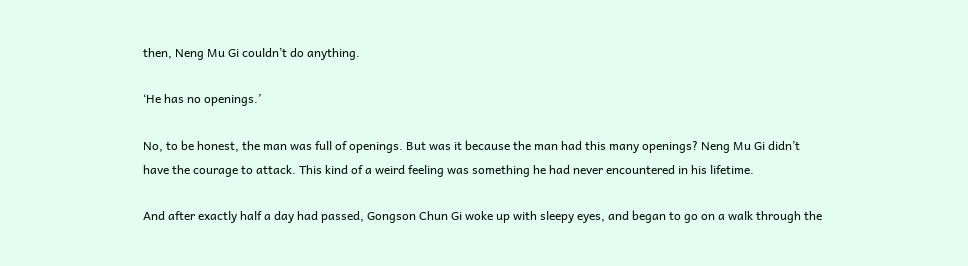then, Neng Mu Gi couldn’t do anything.

‘He has no openings.’

No, to be honest, the man was full of openings. But was it because the man had this many openings? Neng Mu Gi didn’t have the courage to attack. This kind of a weird feeling was something he had never encountered in his lifetime.

And after exactly half a day had passed, Gongson Chun Gi woke up with sleepy eyes, and began to go on a walk through the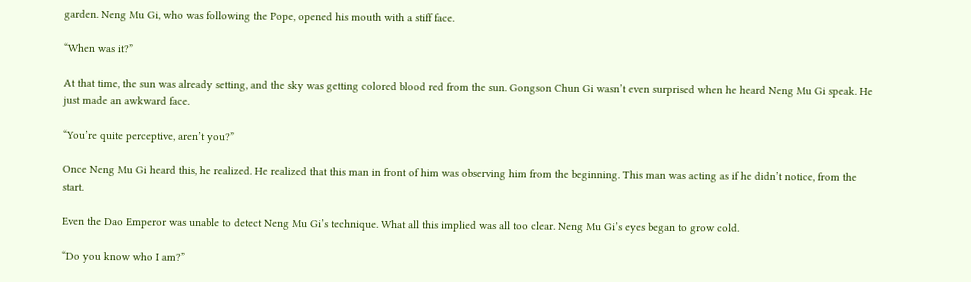garden. Neng Mu Gi, who was following the Pope, opened his mouth with a stiff face.

“When was it?”

At that time, the sun was already setting, and the sky was getting colored blood red from the sun. Gongson Chun Gi wasn’t even surprised when he heard Neng Mu Gi speak. He just made an awkward face.

“You’re quite perceptive, aren’t you?”

Once Neng Mu Gi heard this, he realized. He realized that this man in front of him was observing him from the beginning. This man was acting as if he didn’t notice, from the start.

Even the Dao Emperor was unable to detect Neng Mu Gi’s technique. What all this implied was all too clear. Neng Mu Gi’s eyes began to grow cold.

“Do you know who I am?”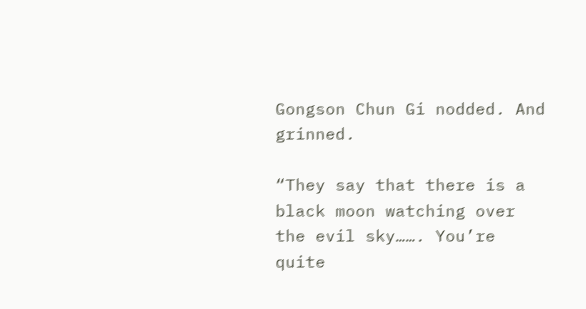Gongson Chun Gi nodded. And grinned.

“They say that there is a black moon watching over the evil sky……. You’re quite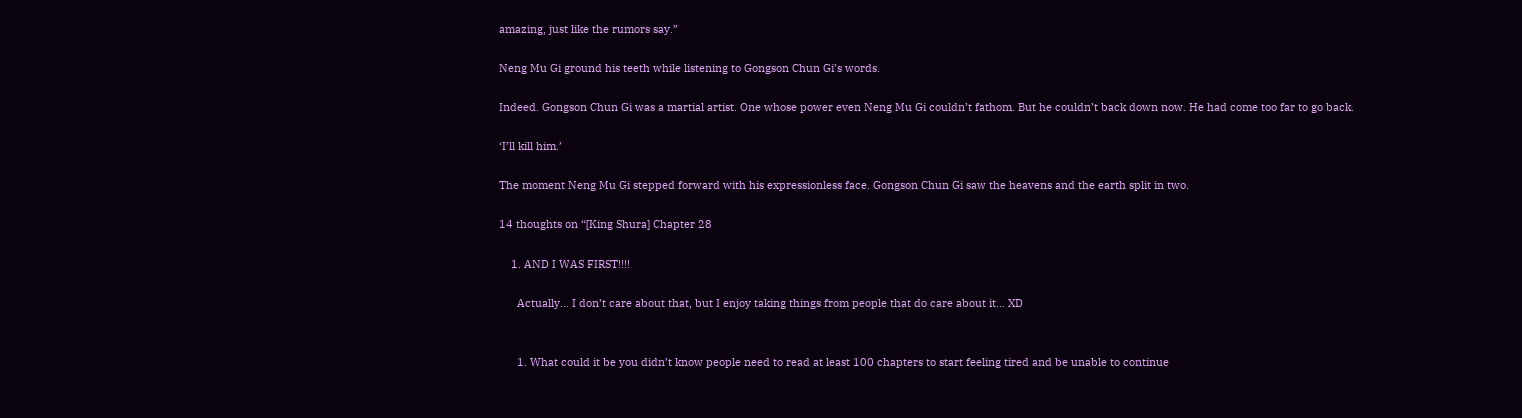amazing, just like the rumors say.”

Neng Mu Gi ground his teeth while listening to Gongson Chun Gi’s words.

Indeed. Gongson Chun Gi was a martial artist. One whose power even Neng Mu Gi couldn’t fathom. But he couldn’t back down now. He had come too far to go back.

‘I’ll kill him.’

The moment Neng Mu Gi stepped forward with his expressionless face. Gongson Chun Gi saw the heavens and the earth split in two.

14 thoughts on “[King Shura] Chapter 28

    1. AND I WAS FIRST!!!!

      Actually… I don’t care about that, but I enjoy taking things from people that do care about it… XD


      1. What could it be you didn’t know people need to read at least 100 chapters to start feeling tired and be unable to continue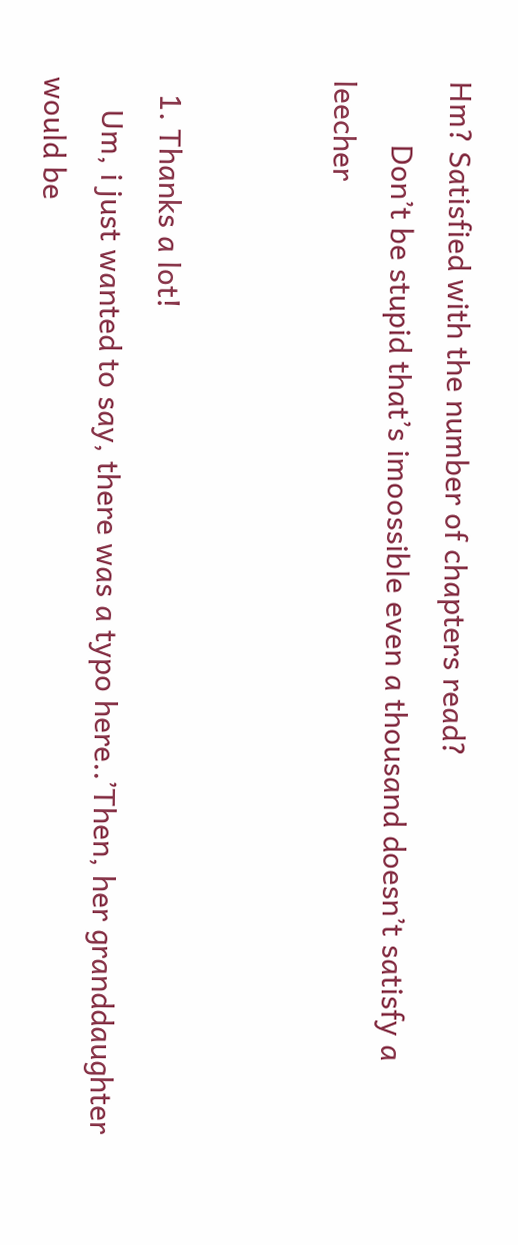Hm? Satisfied with the number of chapters read?
        Don’t be stupid that’s imoossible even a thousand doesn’t satisfy a leecher


  1. Thanks a lot!
    Um, i just wanted to say, there was a typo here..’Then, her granddaughter would be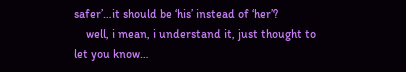safer’…it should be ‘his’ instead of ‘her’?
    well, i mean, i understand it, just thought to let you know…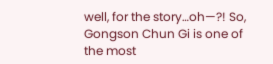well, for the story…oh—?! So, Gongson Chun Gi is one of the most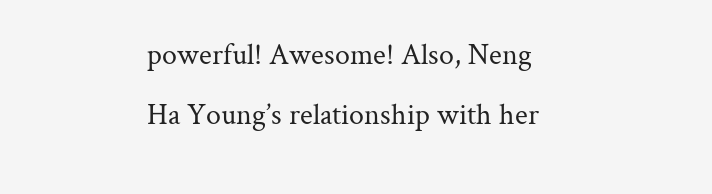powerful! Awesome! Also, Neng Ha Young’s relationship with her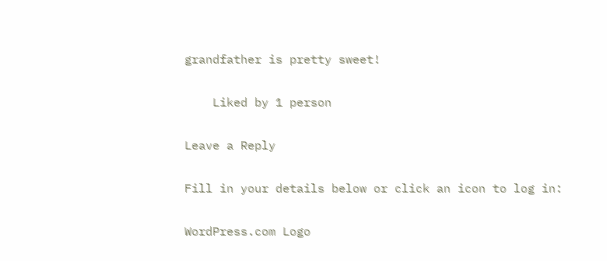grandfather is pretty sweet!

    Liked by 1 person

Leave a Reply

Fill in your details below or click an icon to log in:

WordPress.com Logo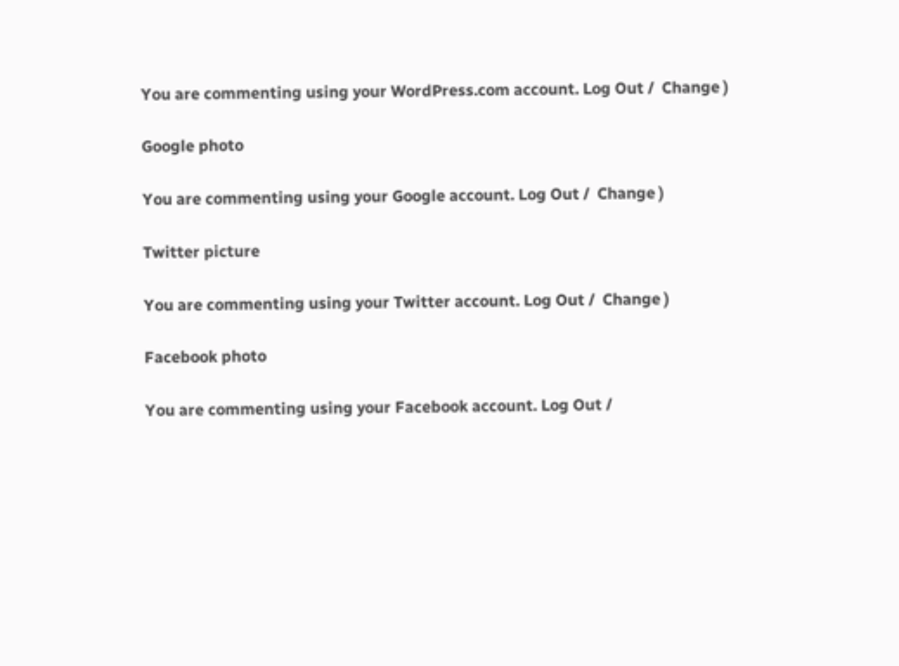You are commenting using your WordPress.com account. Log Out /  Change )

Google photo

You are commenting using your Google account. Log Out /  Change )

Twitter picture

You are commenting using your Twitter account. Log Out /  Change )

Facebook photo

You are commenting using your Facebook account. Log Out /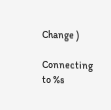Change )

Connecting to %s